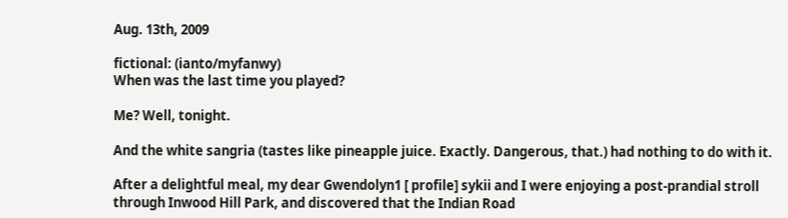Aug. 13th, 2009

fictional: (ianto/myfanwy)
When was the last time you played?

Me? Well, tonight.

And the white sangria (tastes like pineapple juice. Exactly. Dangerous, that.) had nothing to do with it.

After a delightful meal, my dear Gwendolyn1 [ profile] sykii and I were enjoying a post-prandial stroll through Inwood Hill Park, and discovered that the Indian Road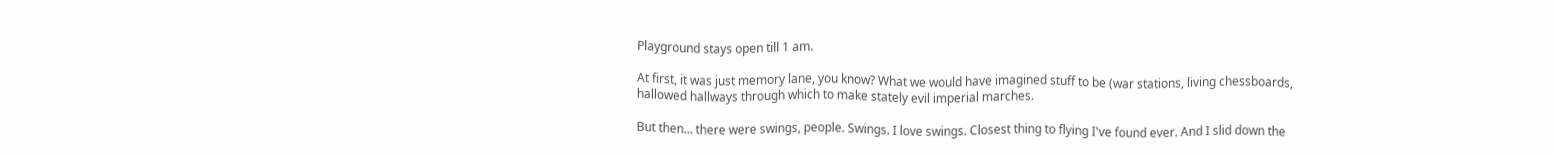Playground stays open till 1 am.

At first, it was just memory lane, you know? What we would have imagined stuff to be (war stations, living chessboards, hallowed hallways through which to make stately evil imperial marches.

But then... there were swings, people. Swings. I love swings. Closest thing to flying I've found ever. And I slid down the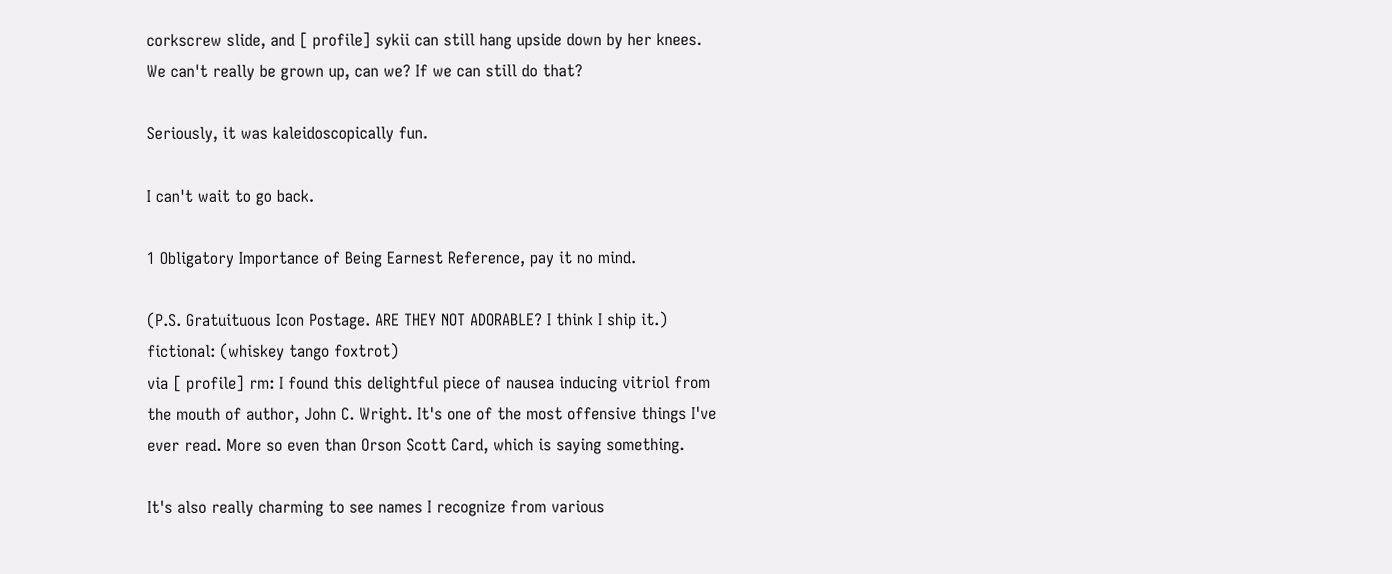corkscrew slide, and [ profile] sykii can still hang upside down by her knees. We can't really be grown up, can we? If we can still do that?

Seriously, it was kaleidoscopically fun.

I can't wait to go back.

1 Obligatory Importance of Being Earnest Reference, pay it no mind.

(P.S. Gratuituous Icon Postage. ARE THEY NOT ADORABLE? I think I ship it.)
fictional: (whiskey tango foxtrot)
via [ profile] rm: I found this delightful piece of nausea inducing vitriol from the mouth of author, John C. Wright. It's one of the most offensive things I've ever read. More so even than Orson Scott Card, which is saying something.

It's also really charming to see names I recognize from various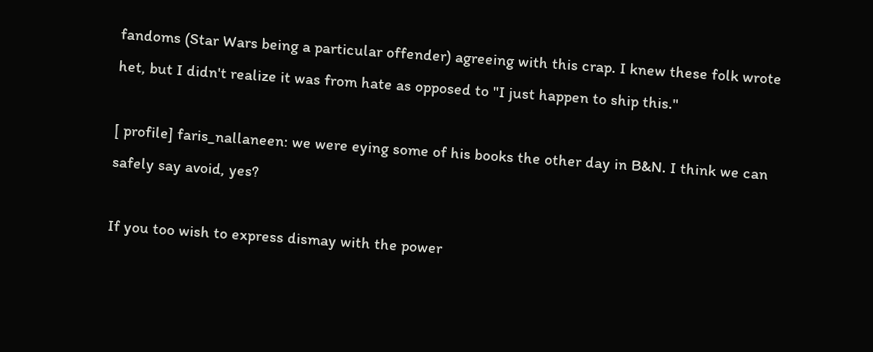fandoms (Star Wars being a particular offender) agreeing with this crap. I knew these folk wrote het, but I didn't realize it was from hate as opposed to "I just happen to ship this."

[ profile] faris_nallaneen: we were eying some of his books the other day in B&N. I think we can safely say avoid, yes?

If you too wish to express dismay with the power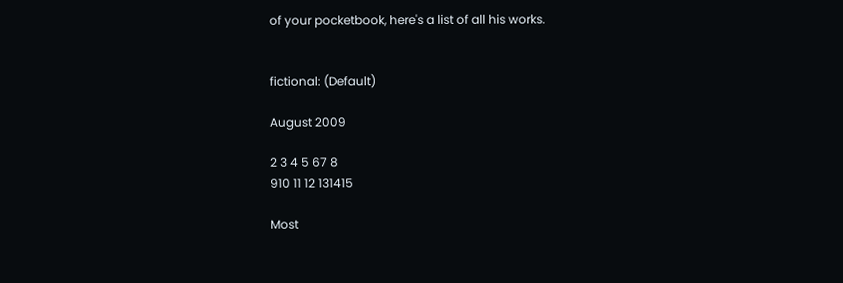of your pocketbook, here's a list of all his works.


fictional: (Default)

August 2009

2 3 4 5 67 8
910 11 12 131415

Most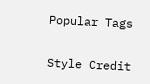Popular Tags

Style Credit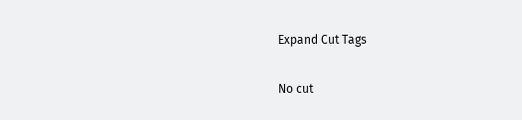Expand Cut Tags

No cut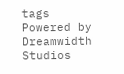tags
Powered by Dreamwidth Studios